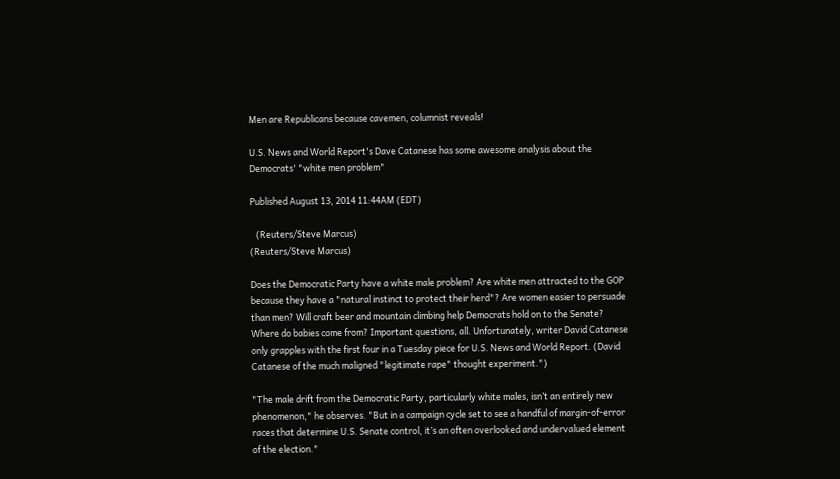Men are Republicans because cavemen, columnist reveals!

U.S. News and World Report's Dave Catanese has some awesome analysis about the Democrats' "white men problem"

Published August 13, 2014 11:44AM (EDT)

   (Reuters/Steve Marcus)
(Reuters/Steve Marcus)

Does the Democratic Party have a white male problem? Are white men attracted to the GOP because they have a "natural instinct to protect their herd"? Are women easier to persuade than men? Will craft beer and mountain climbing help Democrats hold on to the Senate? Where do babies come from? Important questions, all. Unfortunately, writer David Catanese only grapples with the first four in a Tuesday piece for U.S. News and World Report. (David Catanese of the much maligned "legitimate rape" thought experiment.")

"The male drift from the Democratic Party, particularly white males, isn’t an entirely new phenomenon," he observes. "But in a campaign cycle set to see a handful of margin-of-error races that determine U.S. Senate control, it’s an often overlooked and undervalued element of the election."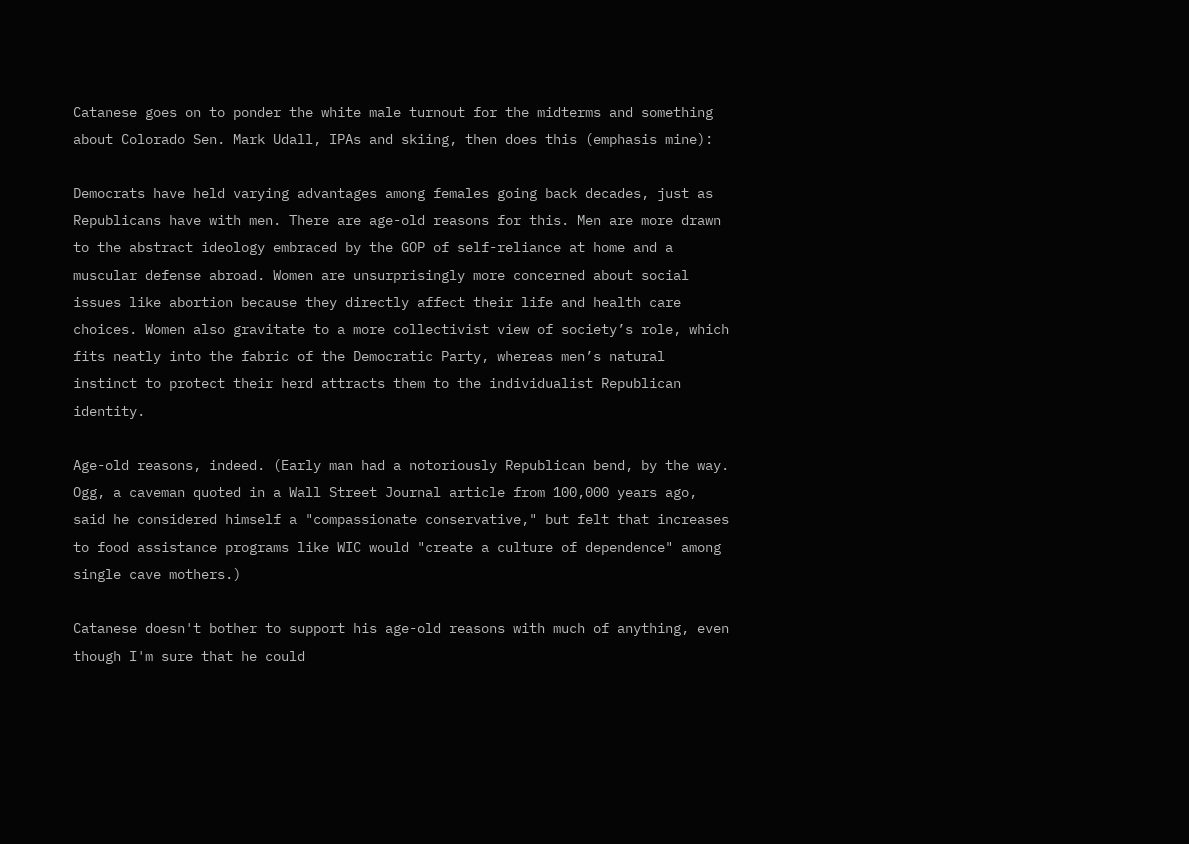Catanese goes on to ponder the white male turnout for the midterms and something about Colorado Sen. Mark Udall, IPAs and skiing, then does this (emphasis mine):

Democrats have held varying advantages among females going back decades, just as Republicans have with men. There are age-old reasons for this. Men are more drawn to the abstract ideology embraced by the GOP of self-reliance at home and a muscular defense abroad. Women are unsurprisingly more concerned about social issues like abortion because they directly affect their life and health care choices. Women also gravitate to a more collectivist view of society’s role, which fits neatly into the fabric of the Democratic Party, whereas men’s natural instinct to protect their herd attracts them to the individualist Republican identity.

Age-old reasons, indeed. (Early man had a notoriously Republican bend, by the way. Ogg, a caveman quoted in a Wall Street Journal article from 100,000 years ago, said he considered himself a "compassionate conservative," but felt that increases to food assistance programs like WIC would "create a culture of dependence" among single cave mothers.)

Catanese doesn't bother to support his age-old reasons with much of anything, even though I'm sure that he could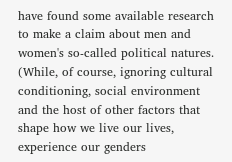have found some available research to make a claim about men and women's so-called political natures. (While, of course, ignoring cultural conditioning, social environment and the host of other factors that shape how we live our lives, experience our genders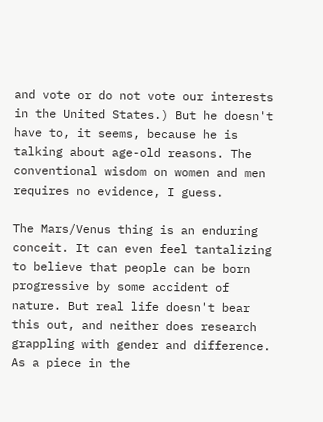and vote or do not vote our interests in the United States.) But he doesn't have to, it seems, because he is talking about age-old reasons. The conventional wisdom on women and men requires no evidence, I guess.

The Mars/Venus thing is an enduring conceit. It can even feel tantalizing to believe that people can be born progressive by some accident of nature. But real life doesn't bear this out, and neither does research grappling with gender and difference. As a piece in the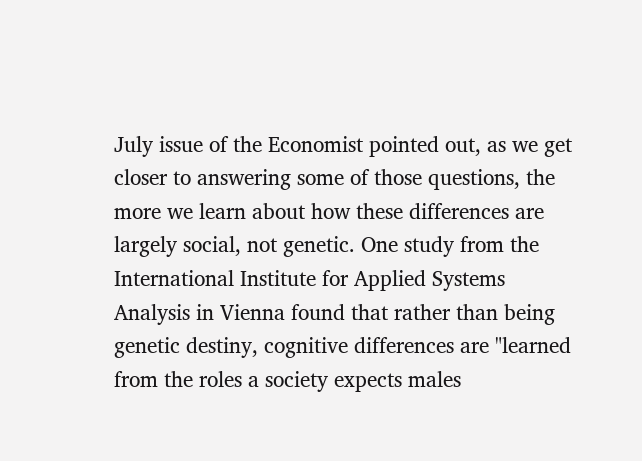July issue of the Economist pointed out, as we get closer to answering some of those questions, the more we learn about how these differences are largely social, not genetic. One study from the International Institute for Applied Systems Analysis in Vienna found that rather than being genetic destiny, cognitive differences are "learned from the roles a society expects males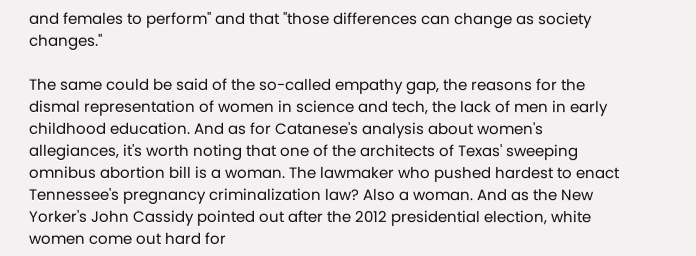and females to perform" and that "those differences can change as society changes."

The same could be said of the so-called empathy gap, the reasons for the dismal representation of women in science and tech, the lack of men in early childhood education. And as for Catanese's analysis about women's allegiances, it's worth noting that one of the architects of Texas' sweeping omnibus abortion bill is a woman. The lawmaker who pushed hardest to enact Tennessee's pregnancy criminalization law? Also a woman. And as the New Yorker's John Cassidy pointed out after the 2012 presidential election, white women come out hard for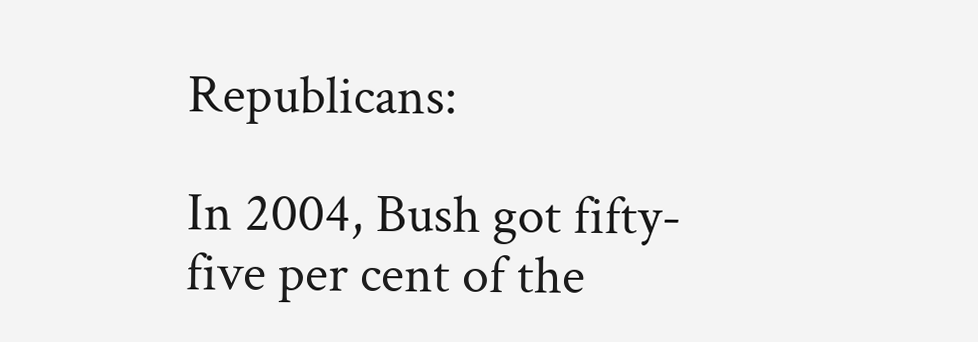Republicans:

In 2004, Bush got fifty-five per cent of the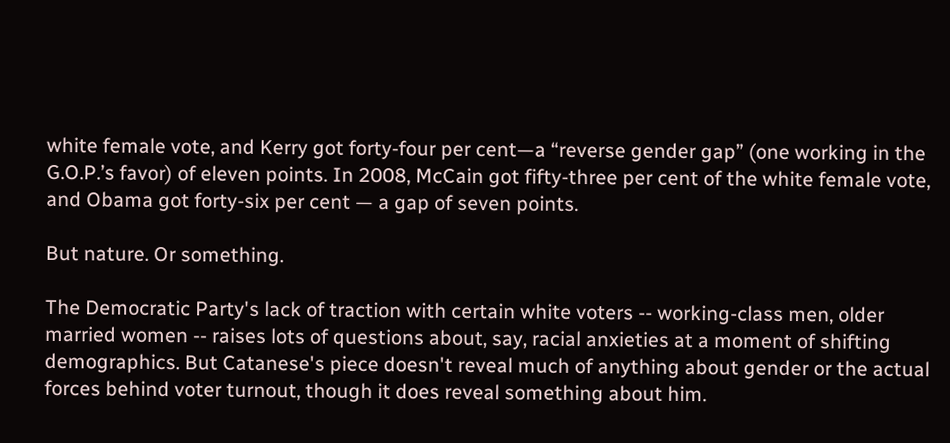white female vote, and Kerry got forty-four per cent—a “reverse gender gap” (one working in the G.O.P.’s favor) of eleven points. In 2008, McCain got fifty-three per cent of the white female vote, and Obama got forty-six per cent — a gap of seven points.

But nature. Or something.

The Democratic Party's lack of traction with certain white voters -- working-class men, older married women -- raises lots of questions about, say, racial anxieties at a moment of shifting demographics. But Catanese's piece doesn't reveal much of anything about gender or the actual forces behind voter turnout, though it does reveal something about him.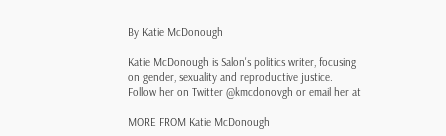By Katie McDonough

Katie McDonough is Salon's politics writer, focusing on gender, sexuality and reproductive justice. Follow her on Twitter @kmcdonovgh or email her at

MORE FROM Katie McDonough